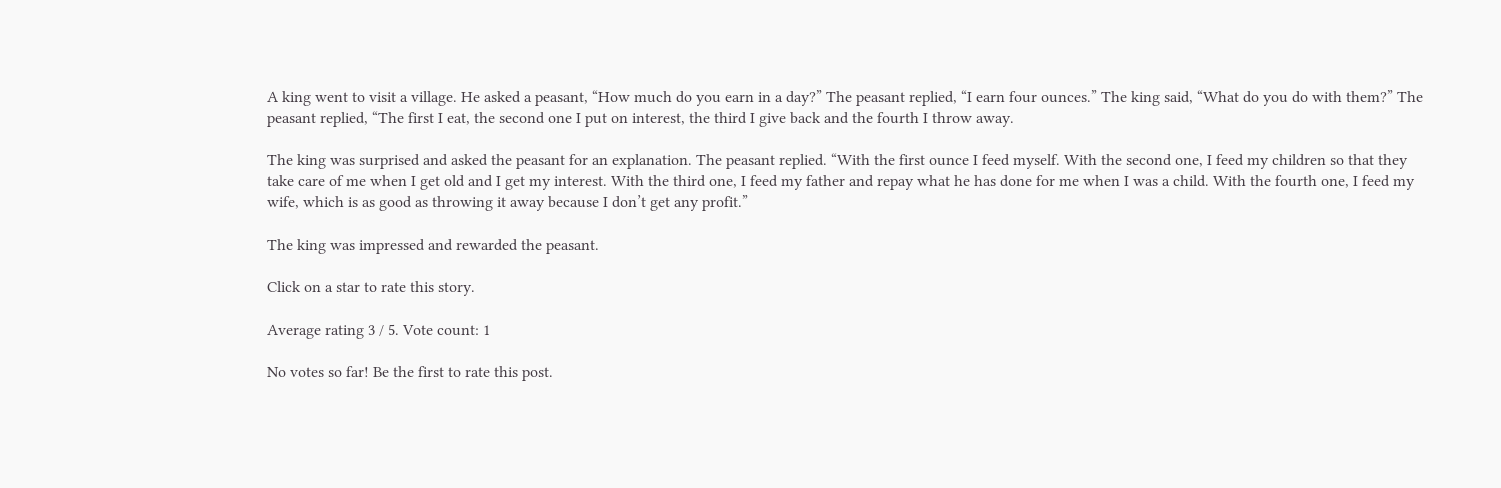A king went to visit a village. He asked a peasant, “How much do you earn in a day?” The peasant replied, “I earn four ounces.” The king said, “What do you do with them?” The peasant replied, “The first I eat, the second one I put on interest, the third I give back and the fourth I throw away.

The king was surprised and asked the peasant for an explanation. The peasant replied. “With the first ounce I feed myself. With the second one, I feed my children so that they take care of me when I get old and I get my interest. With the third one, I feed my father and repay what he has done for me when I was a child. With the fourth one, I feed my wife, which is as good as throwing it away because I don’t get any profit.”

The king was impressed and rewarded the peasant.

Click on a star to rate this story.

Average rating 3 / 5. Vote count: 1

No votes so far! Be the first to rate this post.